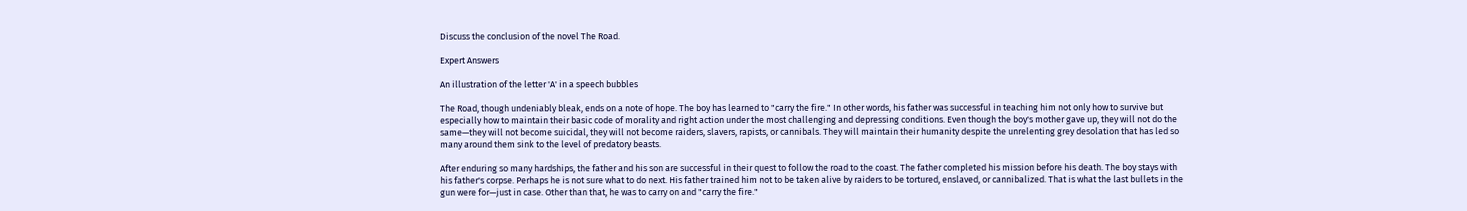Discuss the conclusion of the novel The Road.

Expert Answers

An illustration of the letter 'A' in a speech bubbles

The Road, though undeniably bleak, ends on a note of hope. The boy has learned to "carry the fire." In other words, his father was successful in teaching him not only how to survive but especially how to maintain their basic code of morality and right action under the most challenging and depressing conditions. Even though the boy's mother gave up, they will not do the same—they will not become suicidal, they will not become raiders, slavers, rapists, or cannibals. They will maintain their humanity despite the unrelenting grey desolation that has led so many around them sink to the level of predatory beasts.

After enduring so many hardships, the father and his son are successful in their quest to follow the road to the coast. The father completed his mission before his death. The boy stays with his father's corpse. Perhaps he is not sure what to do next. His father trained him not to be taken alive by raiders to be tortured, enslaved, or cannibalized. That is what the last bullets in the gun were for—just in case. Other than that, he was to carry on and "carry the fire."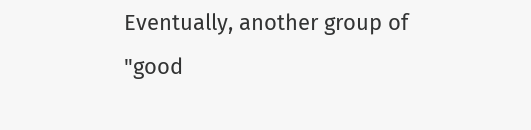Eventually, another group of "good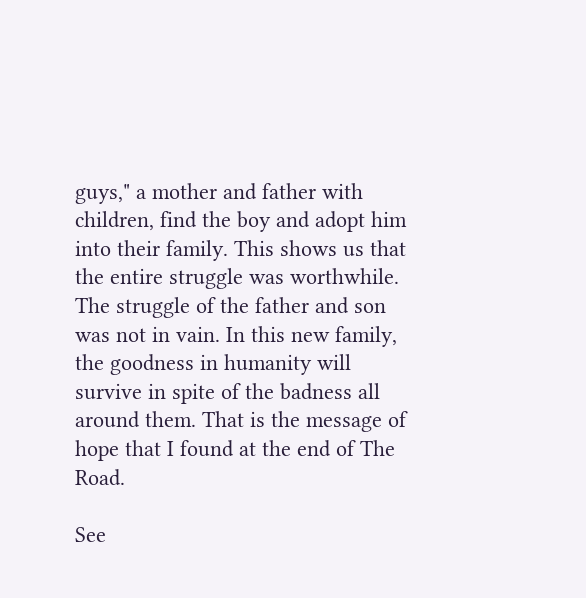guys," a mother and father with children, find the boy and adopt him into their family. This shows us that the entire struggle was worthwhile. The struggle of the father and son was not in vain. In this new family, the goodness in humanity will survive in spite of the badness all around them. That is the message of hope that I found at the end of The Road.

See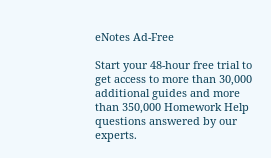eNotes Ad-Free

Start your 48-hour free trial to get access to more than 30,000 additional guides and more than 350,000 Homework Help questions answered by our experts.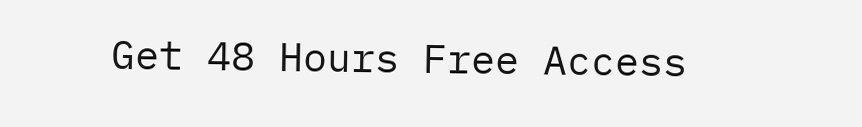Get 48 Hours Free Access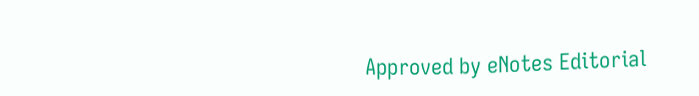Approved by eNotes Editorial